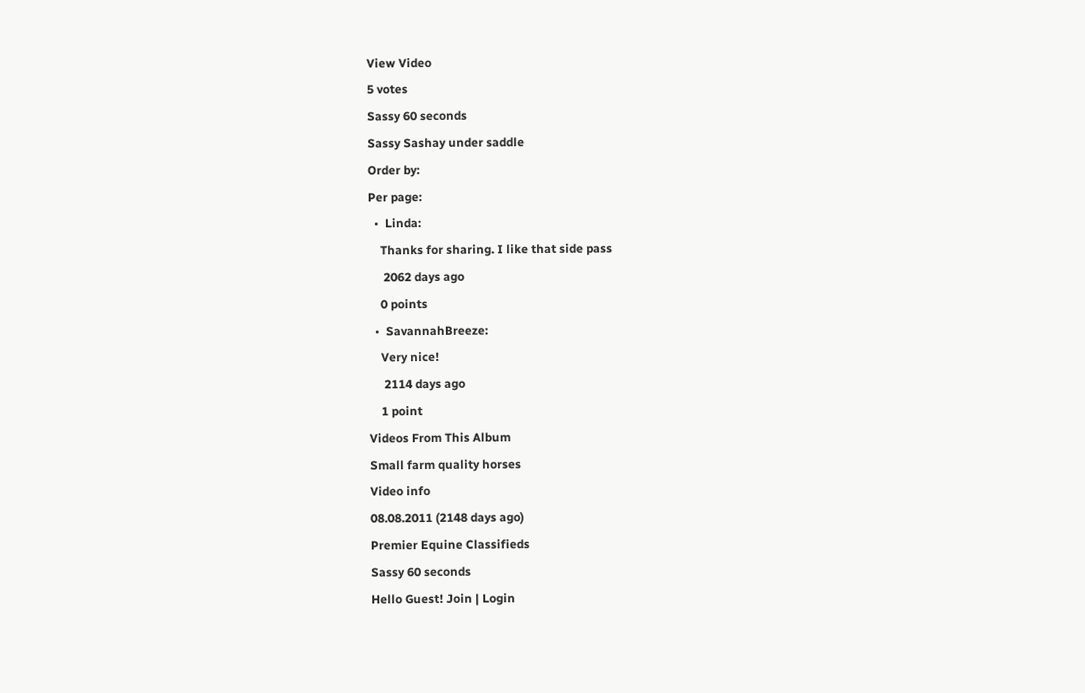View Video
5 votes
Sassy 60 seconds
Sassy Sashay under saddle
Order by:
Per page:
  •  Linda:
    Thanks for sharing. I like that side pass
     2062 days ago
    0 points
  •  SavannahBreeze:
    Very nice!
     2114 days ago
    1 point
Videos From This Album
Small farm quality horses
Video info
08.08.2011 (2148 days ago)
Premier Equine Classifieds
Sassy 60 seconds
Hello Guest! Join | Login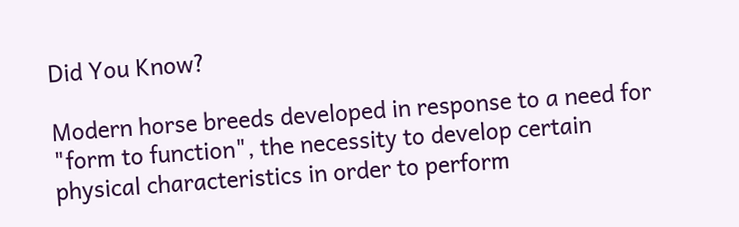Did You Know?

Modern horse breeds developed in response to a need for "form to function", the necessity to develop certain physical characteristics in order to perform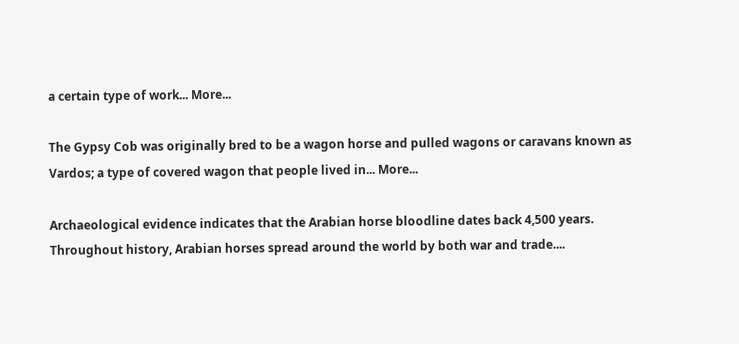a certain type of work... More...

The Gypsy Cob was originally bred to be a wagon horse and pulled wagons or caravans known as Vardos; a type of covered wagon that people lived in... More...

Archaeological evidence indicates that the Arabian horse bloodline dates back 4,500 years. Throughout history, Arabian horses spread around the world by both war and trade....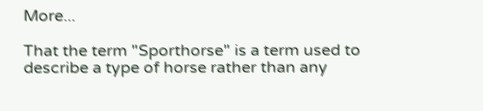More...

That the term "Sporthorse" is a term used to describe a type of horse rather than any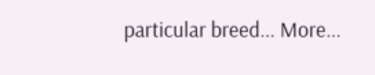particular breed... More...